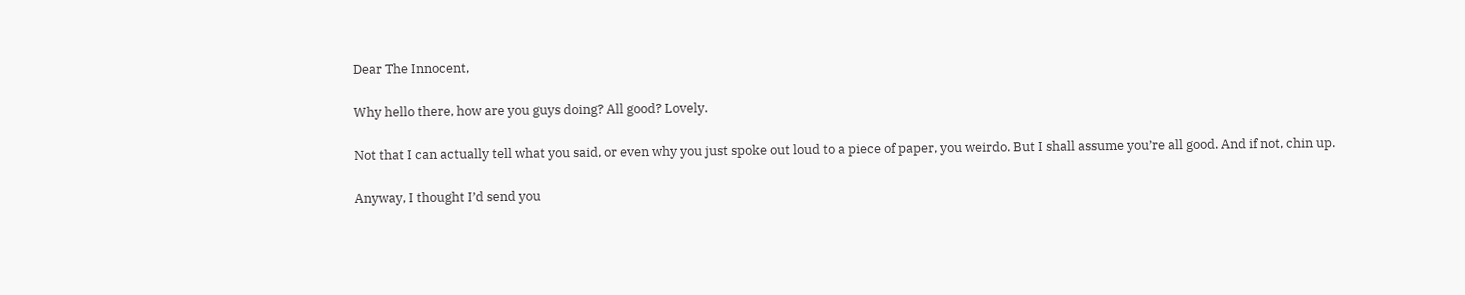Dear The Innocent,

Why hello there, how are you guys doing? All good? Lovely.

Not that I can actually tell what you said, or even why you just spoke out loud to a piece of paper, you weirdo. But I shall assume you’re all good. And if not, chin up.

Anyway, I thought I’d send you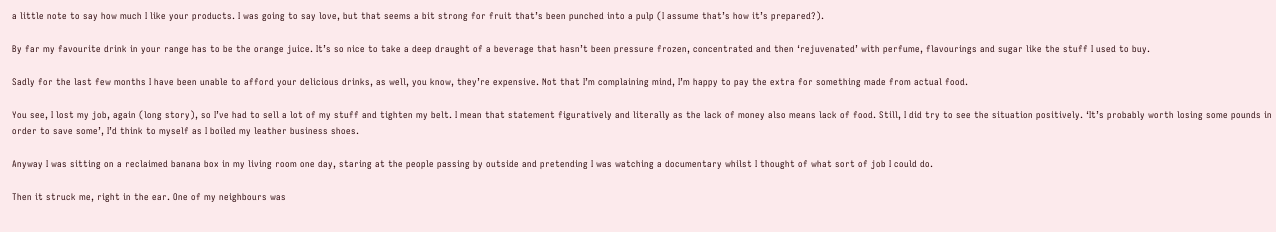a little note to say how much I like your products. I was going to say love, but that seems a bit strong for fruit that’s been punched into a pulp (I assume that’s how it’s prepared?).

By far my favourite drink in your range has to be the orange juice. It’s so nice to take a deep draught of a beverage that hasn’t been pressure frozen, concentrated and then ‘rejuvenated’ with perfume, flavourings and sugar like the stuff I used to buy.

Sadly for the last few months I have been unable to afford your delicious drinks, as well, you know, they’re expensive. Not that I’m complaining mind, I’m happy to pay the extra for something made from actual food.

You see, I lost my job, again (long story), so I’ve had to sell a lot of my stuff and tighten my belt. I mean that statement figuratively and literally as the lack of money also means lack of food. Still, I did try to see the situation positively. ‘It’s probably worth losing some pounds in order to save some’, I’d think to myself as I boiled my leather business shoes.

Anyway I was sitting on a reclaimed banana box in my living room one day, staring at the people passing by outside and pretending I was watching a documentary whilst I thought of what sort of job I could do.

Then it struck me, right in the ear. One of my neighbours was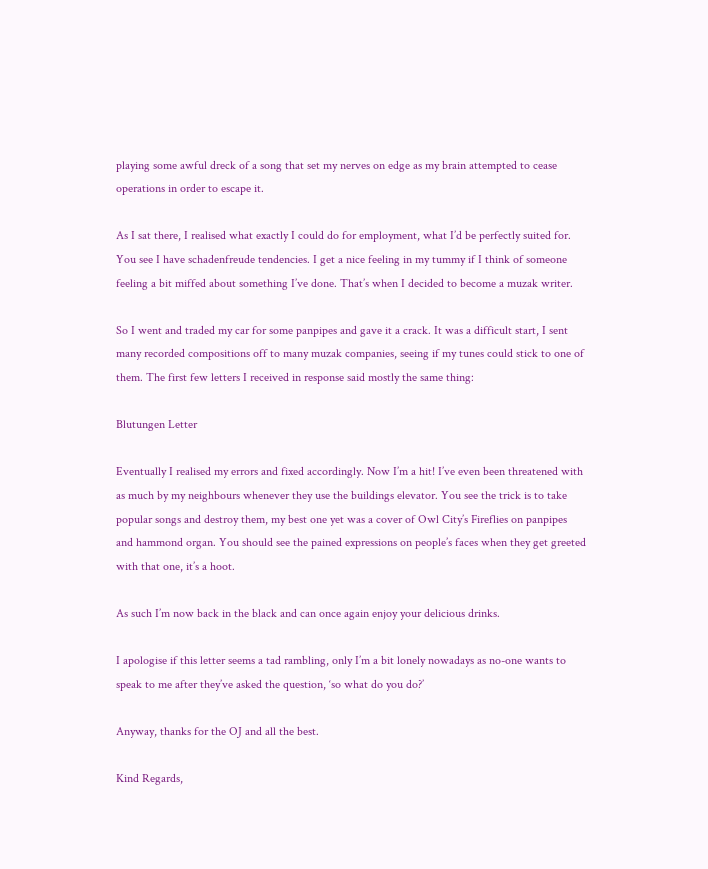playing some awful dreck of a song that set my nerves on edge as my brain attempted to cease operations in order to escape it.

As I sat there, I realised what exactly I could do for employment, what I’d be perfectly suited for. You see I have schadenfreude tendencies. I get a nice feeling in my tummy if I think of someone feeling a bit miffed about something I’ve done. That’s when I decided to become a muzak writer.

So I went and traded my car for some panpipes and gave it a crack. It was a difficult start, I sent many recorded compositions off to many muzak companies, seeing if my tunes could stick to one of them. The first few letters I received in response said mostly the same thing:

Blutungen Letter

Eventually I realised my errors and fixed accordingly. Now I’m a hit! I’ve even been threatened with as much by my neighbours whenever they use the buildings elevator. You see the trick is to take popular songs and destroy them, my best one yet was a cover of Owl City’s Fireflies on panpipes and hammond organ. You should see the pained expressions on people’s faces when they get greeted with that one, it’s a hoot.

As such I’m now back in the black and can once again enjoy your delicious drinks.

I apologise if this letter seems a tad rambling, only I’m a bit lonely nowadays as no-one wants to speak to me after they’ve asked the question, ‘so what do you do?’

Anyway, thanks for the OJ and all the best.

Kind Regards,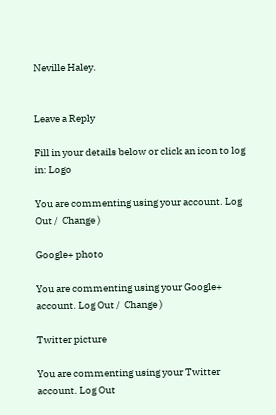Neville Haley.


Leave a Reply

Fill in your details below or click an icon to log in: Logo

You are commenting using your account. Log Out /  Change )

Google+ photo

You are commenting using your Google+ account. Log Out /  Change )

Twitter picture

You are commenting using your Twitter account. Log Out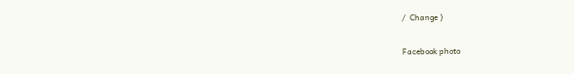/  Change )

Facebook photo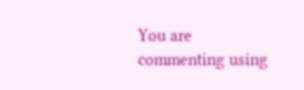You are commenting using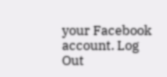your Facebook account. Log Out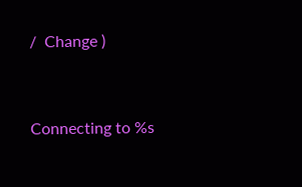/  Change )


Connecting to %s